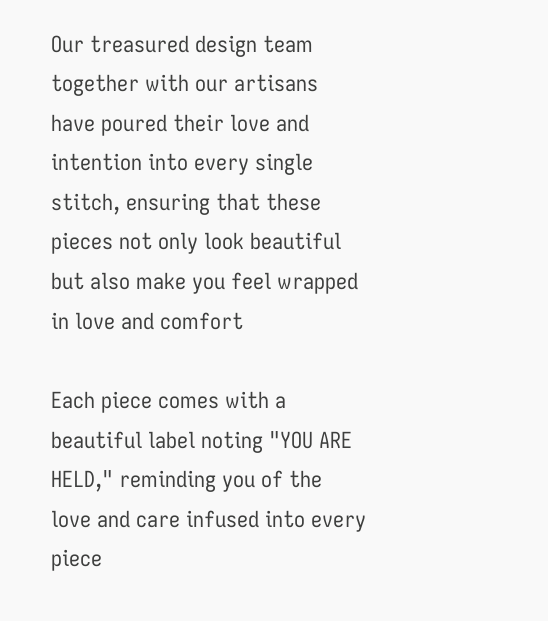Our treasured design team together with our artisans have poured their love and intention into every single stitch, ensuring that these pieces not only look beautiful but also make you feel wrapped in love and comfort

Each piece comes with a beautiful label noting "YOU ARE HELD," reminding you of the love and care infused into every piece